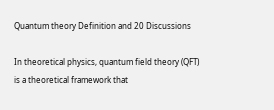Quantum theory Definition and 20 Discussions

In theoretical physics, quantum field theory (QFT) is a theoretical framework that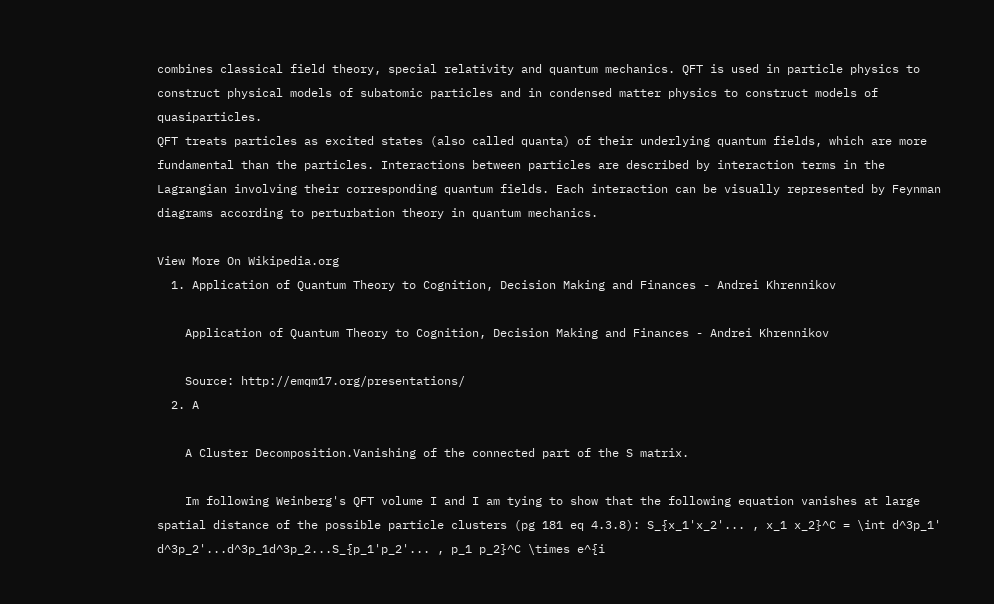combines classical field theory, special relativity and quantum mechanics. QFT is used in particle physics to construct physical models of subatomic particles and in condensed matter physics to construct models of quasiparticles.
QFT treats particles as excited states (also called quanta) of their underlying quantum fields, which are more fundamental than the particles. Interactions between particles are described by interaction terms in the Lagrangian involving their corresponding quantum fields. Each interaction can be visually represented by Feynman diagrams according to perturbation theory in quantum mechanics.

View More On Wikipedia.org
  1. Application of Quantum Theory to Cognition, Decision Making and Finances - Andrei Khrennikov

    Application of Quantum Theory to Cognition, Decision Making and Finances - Andrei Khrennikov

    Source: http://emqm17.org/presentations/
  2. A

    A Cluster Decomposition.Vanishing of the connected part of the S matrix.

    Im following Weinberg's QFT volume I and I am tying to show that the following equation vanishes at large spatial distance of the possible particle clusters (pg 181 eq 4.3.8): S_{x_1'x_2'... , x_1 x_2}^C = \int d^3p_1' d^3p_2'...d^3p_1d^3p_2...S_{p_1'p_2'... , p_1 p_2}^C \times e^{i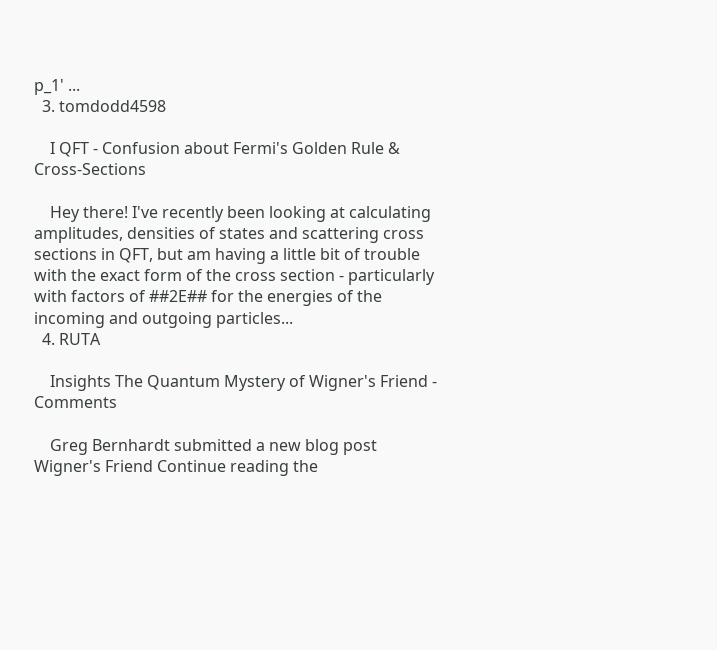p_1' ...
  3. tomdodd4598

    I QFT - Confusion about Fermi's Golden Rule & Cross-Sections

    Hey there! I've recently been looking at calculating amplitudes, densities of states and scattering cross sections in QFT, but am having a little bit of trouble with the exact form of the cross section - particularly with factors of ##2E## for the energies of the incoming and outgoing particles...
  4. RUTA

    Insights The Quantum Mystery of Wigner's Friend - Comments

    Greg Bernhardt submitted a new blog post Wigner's Friend Continue reading the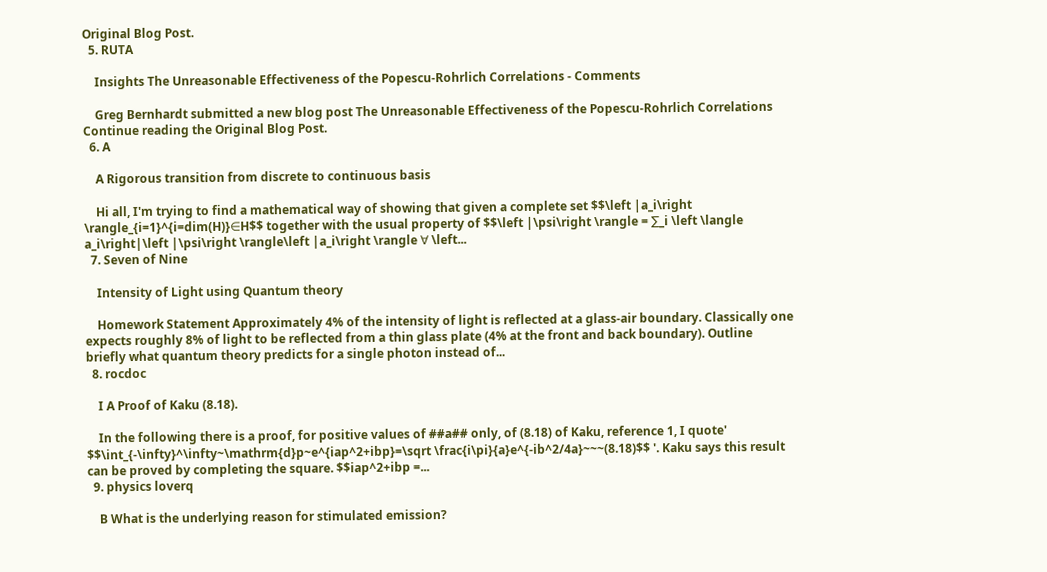Original Blog Post.
  5. RUTA

    Insights The Unreasonable Effectiveness of the Popescu-Rohrlich Correlations - Comments

    Greg Bernhardt submitted a new blog post The Unreasonable Effectiveness of the Popescu-Rohrlich Correlations Continue reading the Original Blog Post.
  6. A

    A Rigorous transition from discrete to continuous basis

    Hi all, I'm trying to find a mathematical way of showing that given a complete set $$\left |a_i\right \rangle_{i=1}^{i=dim(H)}∈H$$ together with the usual property of $$\left |\psi\right \rangle = ∑_i \left \langle a_i\right|\left |\psi\right \rangle\left |a_i\right \rangle ∀ \left...
  7. Seven of Nine

    Intensity of Light using Quantum theory

    Homework Statement Approximately 4% of the intensity of light is reflected at a glass-air boundary. Classically one expects roughly 8% of light to be reflected from a thin glass plate (4% at the front and back boundary). Outline briefly what quantum theory predicts for a single photon instead of...
  8. rocdoc

    I A Proof of Kaku (8.18).

    In the following there is a proof, for positive values of ##a## only, of (8.18) of Kaku, reference 1, I quote' $$\int_{-\infty}^\infty~\mathrm{d}p~e^{iap^2+ibp}=\sqrt \frac{i\pi}{a}e^{-ib^2/4a}~~~(8.18)$$ '. Kaku says this result can be proved by completing the square. $$iap^2+ibp =...
  9. physics loverq

    B What is the underlying reason for stimulated emission?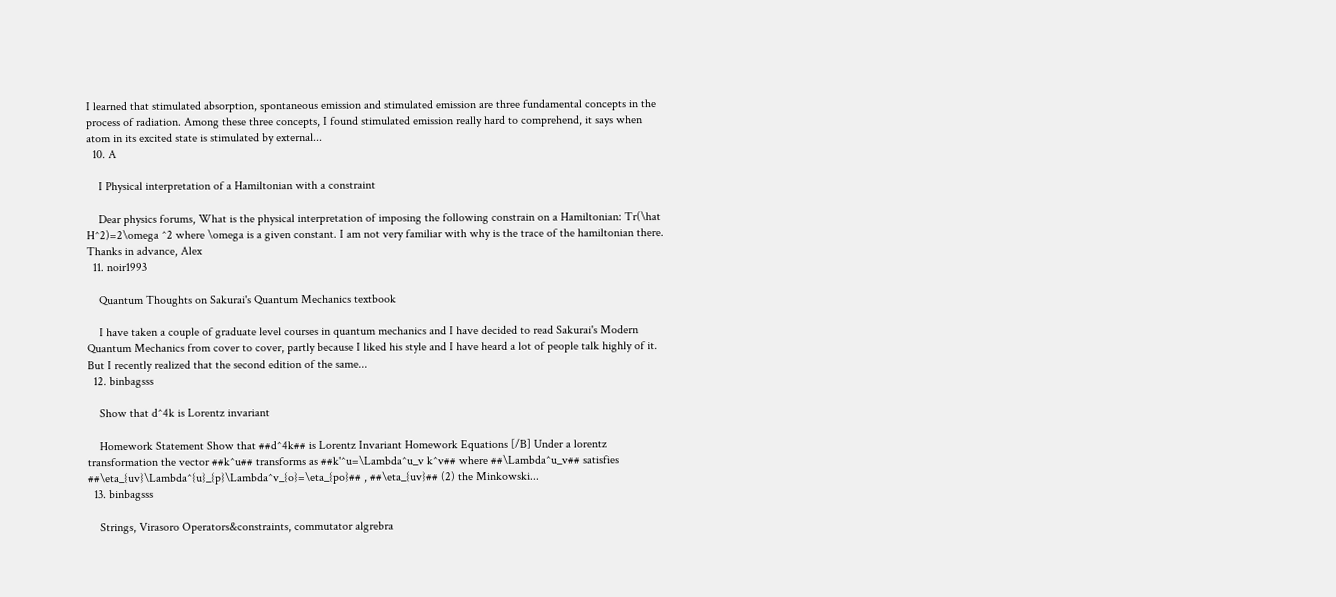I learned that stimulated absorption, spontaneous emission and stimulated emission are three fundamental concepts in the process of radiation. Among these three concepts, I found stimulated emission really hard to comprehend, it says when atom in its excited state is stimulated by external...
  10. A

    I Physical interpretation of a Hamiltonian with a constraint

    Dear physics forums, What is the physical interpretation of imposing the following constrain on a Hamiltonian: Tr(\hat H^2)=2\omega ^2 where \omega is a given constant. I am not very familiar with why is the trace of the hamiltonian there. Thanks in advance, Alex
  11. noir1993

    Quantum Thoughts on Sakurai's Quantum Mechanics textbook

    I have taken a couple of graduate level courses in quantum mechanics and I have decided to read Sakurai's Modern Quantum Mechanics from cover to cover, partly because I liked his style and I have heard a lot of people talk highly of it. But I recently realized that the second edition of the same...
  12. binbagsss

    Show that d^4k is Lorentz invariant

    Homework Statement Show that ##d^4k## is Lorentz Invariant Homework Equations [/B] Under a lorentz transformation the vector ##k^u## transforms as ##k'^u=\Lambda^u_v k^v## where ##\Lambda^u_v## satisfies ##\eta_{uv}\Lambda^{u}_{p}\Lambda^v_{o}=\eta_{po}## , ##\eta_{uv}## (2) the Minkowski...
  13. binbagsss

    Strings, Virasoro Operators&constraints, commutator algrebra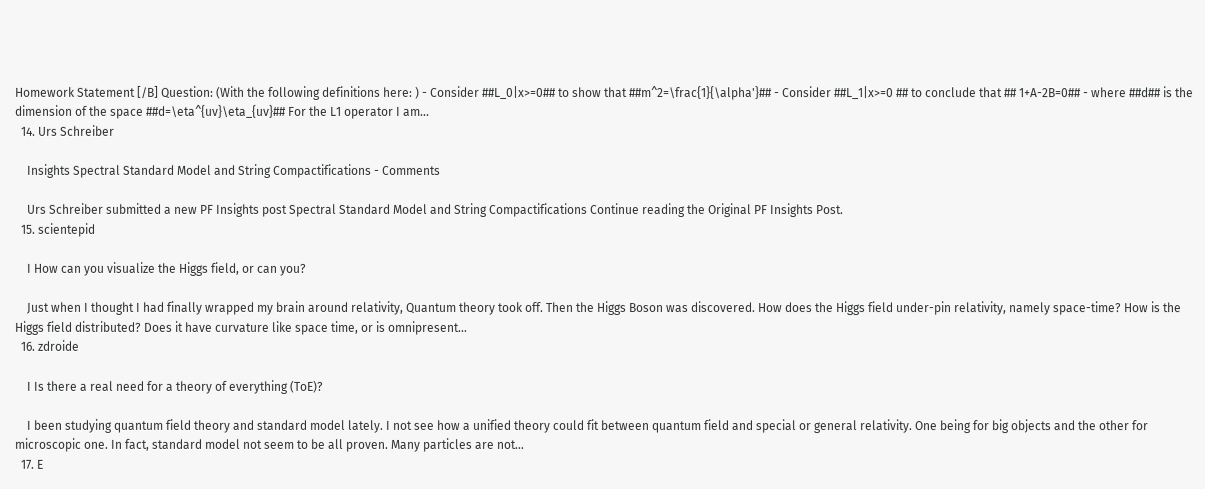Homework Statement [/B] Question: (With the following definitions here: ) - Consider ##L_0|x>=0## to show that ##m^2=\frac{1}{\alpha'}## - Consider ##L_1|x>=0 ## to conclude that ## 1+A-2B=0## - where ##d## is the dimension of the space ##d=\eta^{uv}\eta_{uv}## For the L1 operator I am...
  14. Urs Schreiber

    Insights Spectral Standard Model and String Compactifications - Comments

    Urs Schreiber submitted a new PF Insights post Spectral Standard Model and String Compactifications Continue reading the Original PF Insights Post.
  15. scientepid

    I How can you visualize the Higgs field, or can you?

    Just when I thought I had finally wrapped my brain around relativity, Quantum theory took off. Then the Higgs Boson was discovered. How does the Higgs field under-pin relativity, namely space-time? How is the Higgs field distributed? Does it have curvature like space time, or is omnipresent...
  16. zdroide

    I Is there a real need for a theory of everything (ToE)?

    I been studying quantum field theory and standard model lately. I not see how a unified theory could fit between quantum field and special or general relativity. One being for big objects and the other for microscopic one. In fact, standard model not seem to be all proven. Many particles are not...
  17. E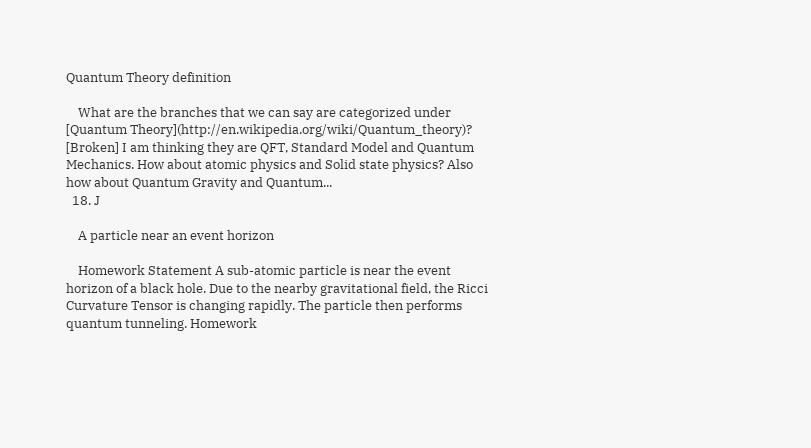Quantum Theory definition

    What are the branches that we can say are categorized under [Quantum Theory](http://en.wikipedia.org/wiki/Quantum_theory)? [Broken] I am thinking they are QFT, Standard Model and Quantum Mechanics. How about atomic physics and Solid state physics? Also how about Quantum Gravity and Quantum...
  18. J

    A particle near an event horizon

    Homework Statement A sub-atomic particle is near the event horizon of a black hole. Due to the nearby gravitational field, the Ricci Curvature Tensor is changing rapidly. The particle then performs quantum tunneling. Homework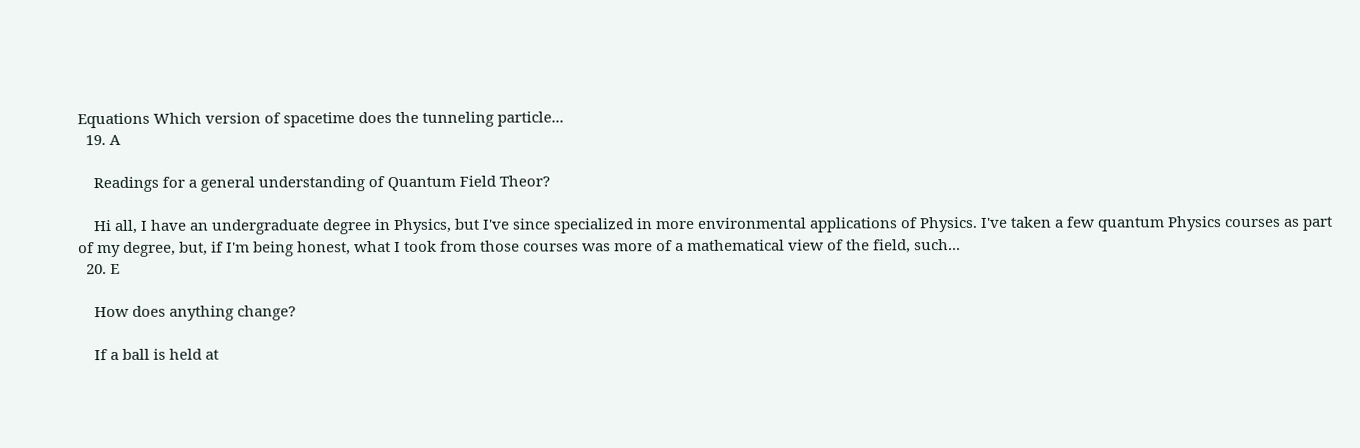Equations Which version of spacetime does the tunneling particle...
  19. A

    Readings for a general understanding of Quantum Field Theor?

    Hi all, I have an undergraduate degree in Physics, but I've since specialized in more environmental applications of Physics. I've taken a few quantum Physics courses as part of my degree, but, if I'm being honest, what I took from those courses was more of a mathematical view of the field, such...
  20. E

    How does anything change?

    If a ball is held at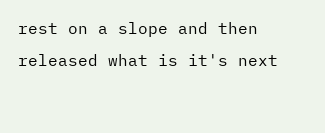rest on a slope and then released what is it's next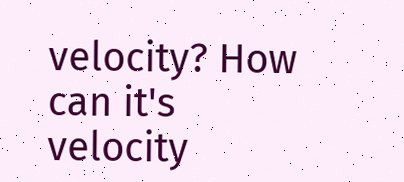velocity? How can it's velocity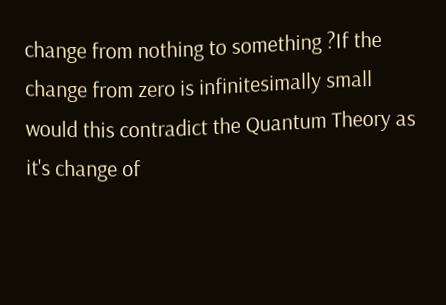change from nothing to something ?If the change from zero is infinitesimally small would this contradict the Quantum Theory as it's change of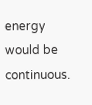energy would be continuous.